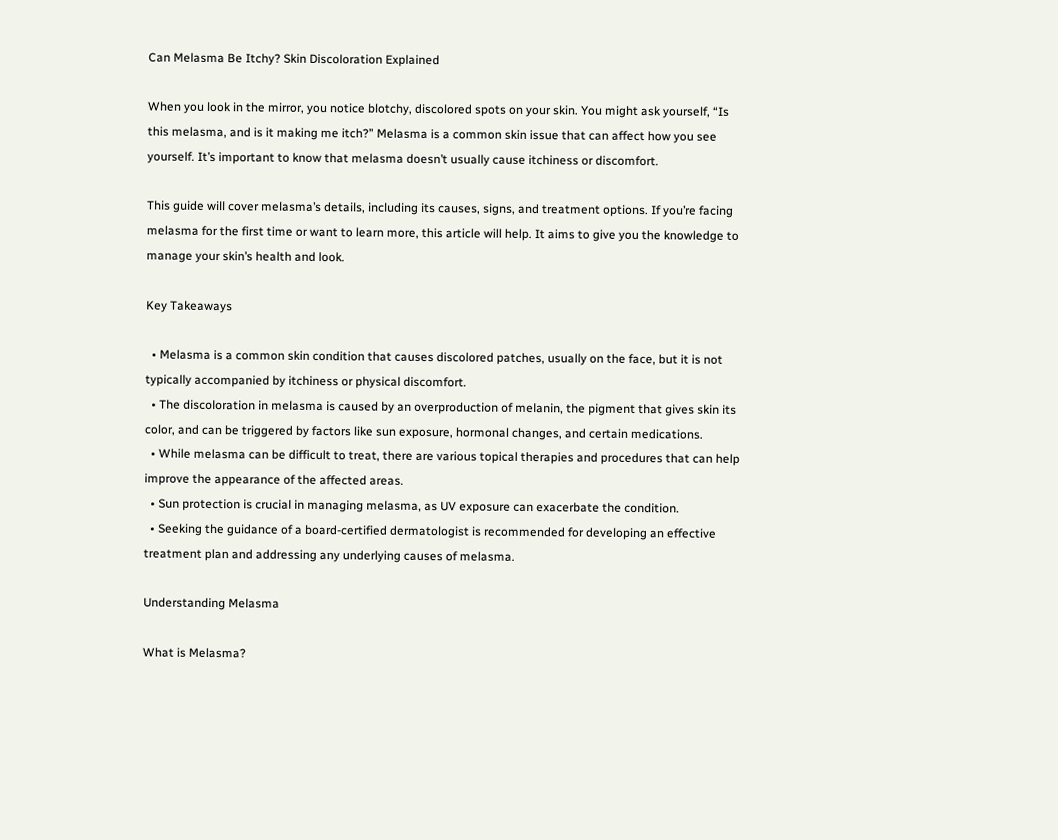Can Melasma Be Itchy? Skin Discoloration Explained

When you look in the mirror, you notice blotchy, discolored spots on your skin. You might ask yourself, “Is this melasma, and is it making me itch?” Melasma is a common skin issue that can affect how you see yourself. It’s important to know that melasma doesn’t usually cause itchiness or discomfort.

This guide will cover melasma’s details, including its causes, signs, and treatment options. If you’re facing melasma for the first time or want to learn more, this article will help. It aims to give you the knowledge to manage your skin’s health and look.

Key Takeaways

  • Melasma is a common skin condition that causes discolored patches, usually on the face, but it is not typically accompanied by itchiness or physical discomfort.
  • The discoloration in melasma is caused by an overproduction of melanin, the pigment that gives skin its color, and can be triggered by factors like sun exposure, hormonal changes, and certain medications.
  • While melasma can be difficult to treat, there are various topical therapies and procedures that can help improve the appearance of the affected areas.
  • Sun protection is crucial in managing melasma, as UV exposure can exacerbate the condition.
  • Seeking the guidance of a board-certified dermatologist is recommended for developing an effective treatment plan and addressing any underlying causes of melasma.

Understanding Melasma

What is Melasma?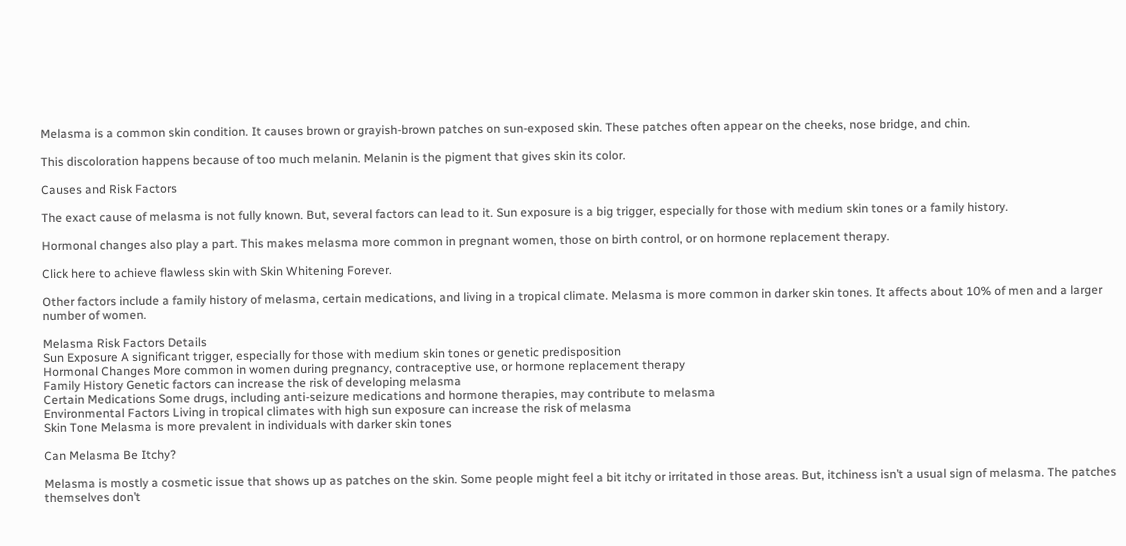Melasma is a common skin condition. It causes brown or grayish-brown patches on sun-exposed skin. These patches often appear on the cheeks, nose bridge, and chin.

This discoloration happens because of too much melanin. Melanin is the pigment that gives skin its color.

Causes and Risk Factors

The exact cause of melasma is not fully known. But, several factors can lead to it. Sun exposure is a big trigger, especially for those with medium skin tones or a family history.

Hormonal changes also play a part. This makes melasma more common in pregnant women, those on birth control, or on hormone replacement therapy.

Click here to achieve flawless skin with Skin Whitening Forever.

Other factors include a family history of melasma, certain medications, and living in a tropical climate. Melasma is more common in darker skin tones. It affects about 10% of men and a larger number of women.

Melasma Risk Factors Details
Sun Exposure A significant trigger, especially for those with medium skin tones or genetic predisposition
Hormonal Changes More common in women during pregnancy, contraceptive use, or hormone replacement therapy
Family History Genetic factors can increase the risk of developing melasma
Certain Medications Some drugs, including anti-seizure medications and hormone therapies, may contribute to melasma
Environmental Factors Living in tropical climates with high sun exposure can increase the risk of melasma
Skin Tone Melasma is more prevalent in individuals with darker skin tones

Can Melasma Be Itchy?

Melasma is mostly a cosmetic issue that shows up as patches on the skin. Some people might feel a bit itchy or irritated in those areas. But, itchiness isn’t a usual sign of melasma. The patches themselves don’t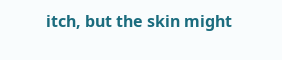itch, but the skin might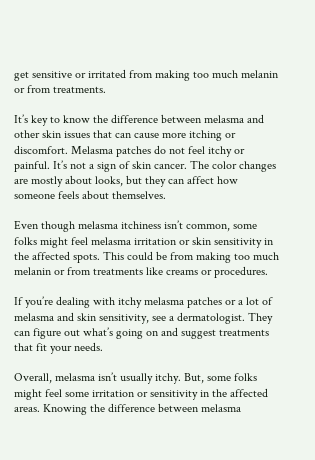get sensitive or irritated from making too much melanin or from treatments.

It’s key to know the difference between melasma and other skin issues that can cause more itching or discomfort. Melasma patches do not feel itchy or painful. It’s not a sign of skin cancer. The color changes are mostly about looks, but they can affect how someone feels about themselves.

Even though melasma itchiness isn’t common, some folks might feel melasma irritation or skin sensitivity in the affected spots. This could be from making too much melanin or from treatments like creams or procedures.

If you’re dealing with itchy melasma patches or a lot of melasma and skin sensitivity, see a dermatologist. They can figure out what’s going on and suggest treatments that fit your needs.

Overall, melasma isn’t usually itchy. But, some folks might feel some irritation or sensitivity in the affected areas. Knowing the difference between melasma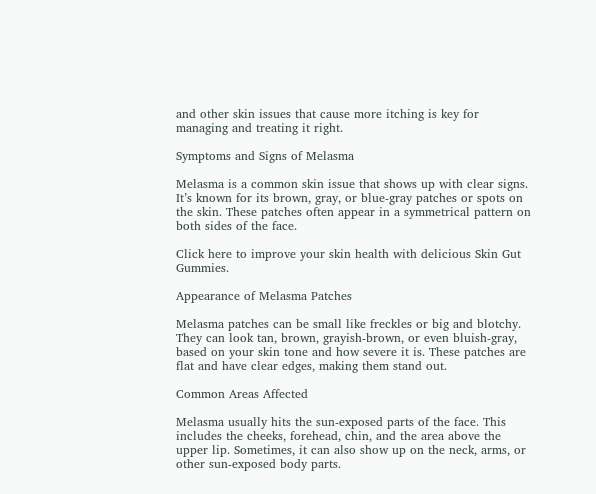and other skin issues that cause more itching is key for managing and treating it right.

Symptoms and Signs of Melasma

Melasma is a common skin issue that shows up with clear signs. It’s known for its brown, gray, or blue-gray patches or spots on the skin. These patches often appear in a symmetrical pattern on both sides of the face.

Click here to improve your skin health with delicious Skin Gut Gummies.

Appearance of Melasma Patches

Melasma patches can be small like freckles or big and blotchy. They can look tan, brown, grayish-brown, or even bluish-gray, based on your skin tone and how severe it is. These patches are flat and have clear edges, making them stand out.

Common Areas Affected

Melasma usually hits the sun-exposed parts of the face. This includes the cheeks, forehead, chin, and the area above the upper lip. Sometimes, it can also show up on the neck, arms, or other sun-exposed body parts.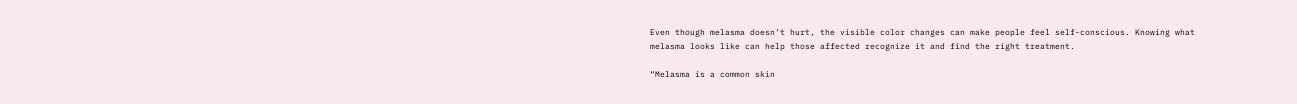Even though melasma doesn’t hurt, the visible color changes can make people feel self-conscious. Knowing what melasma looks like can help those affected recognize it and find the right treatment.

“Melasma is a common skin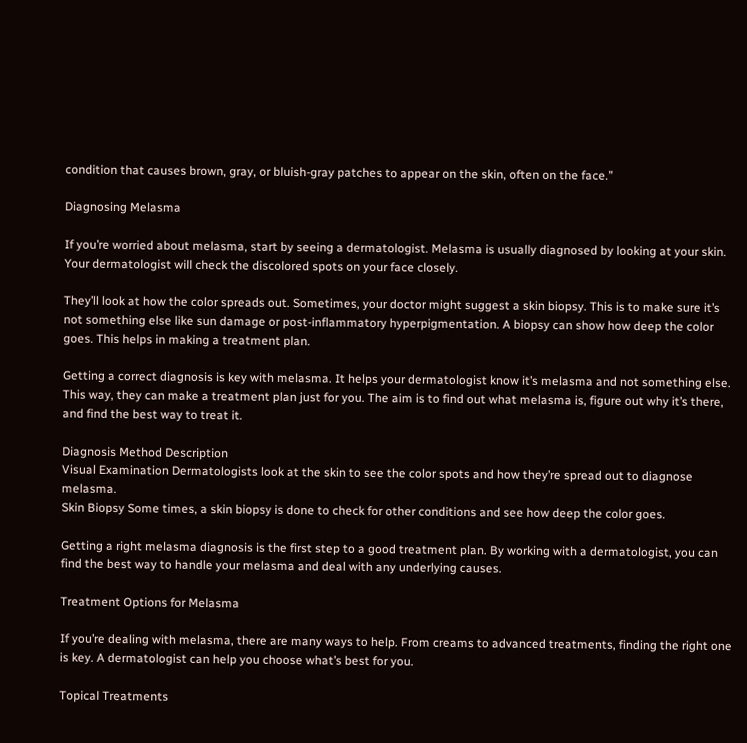condition that causes brown, gray, or bluish-gray patches to appear on the skin, often on the face.”

Diagnosing Melasma

If you’re worried about melasma, start by seeing a dermatologist. Melasma is usually diagnosed by looking at your skin. Your dermatologist will check the discolored spots on your face closely.

They’ll look at how the color spreads out. Sometimes, your doctor might suggest a skin biopsy. This is to make sure it’s not something else like sun damage or post-inflammatory hyperpigmentation. A biopsy can show how deep the color goes. This helps in making a treatment plan.

Getting a correct diagnosis is key with melasma. It helps your dermatologist know it’s melasma and not something else. This way, they can make a treatment plan just for you. The aim is to find out what melasma is, figure out why it’s there, and find the best way to treat it.

Diagnosis Method Description
Visual Examination Dermatologists look at the skin to see the color spots and how they’re spread out to diagnose melasma.
Skin Biopsy Some times, a skin biopsy is done to check for other conditions and see how deep the color goes.

Getting a right melasma diagnosis is the first step to a good treatment plan. By working with a dermatologist, you can find the best way to handle your melasma and deal with any underlying causes.

Treatment Options for Melasma

If you’re dealing with melasma, there are many ways to help. From creams to advanced treatments, finding the right one is key. A dermatologist can help you choose what’s best for you.

Topical Treatments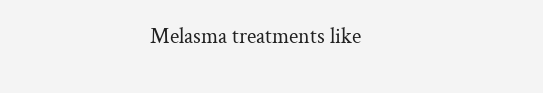Melasma treatments like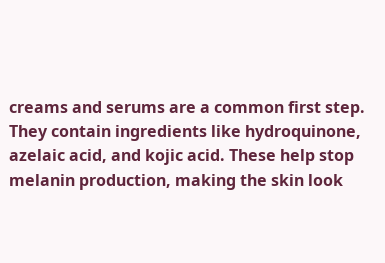creams and serums are a common first step. They contain ingredients like hydroquinone, azelaic acid, and kojic acid. These help stop melanin production, making the skin look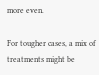more even.

For tougher cases, a mix of treatments might be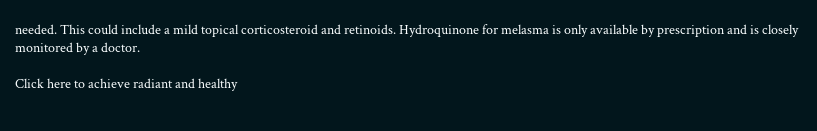needed. This could include a mild topical corticosteroid and retinoids. Hydroquinone for melasma is only available by prescription and is closely monitored by a doctor.

Click here to achieve radiant and healthy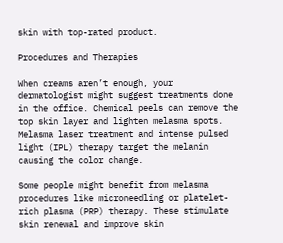skin with top-rated product.

Procedures and Therapies

When creams aren’t enough, your dermatologist might suggest treatments done in the office. Chemical peels can remove the top skin layer and lighten melasma spots. Melasma laser treatment and intense pulsed light (IPL) therapy target the melanin causing the color change.

Some people might benefit from melasma procedures like microneedling or platelet-rich plasma (PRP) therapy. These stimulate skin renewal and improve skin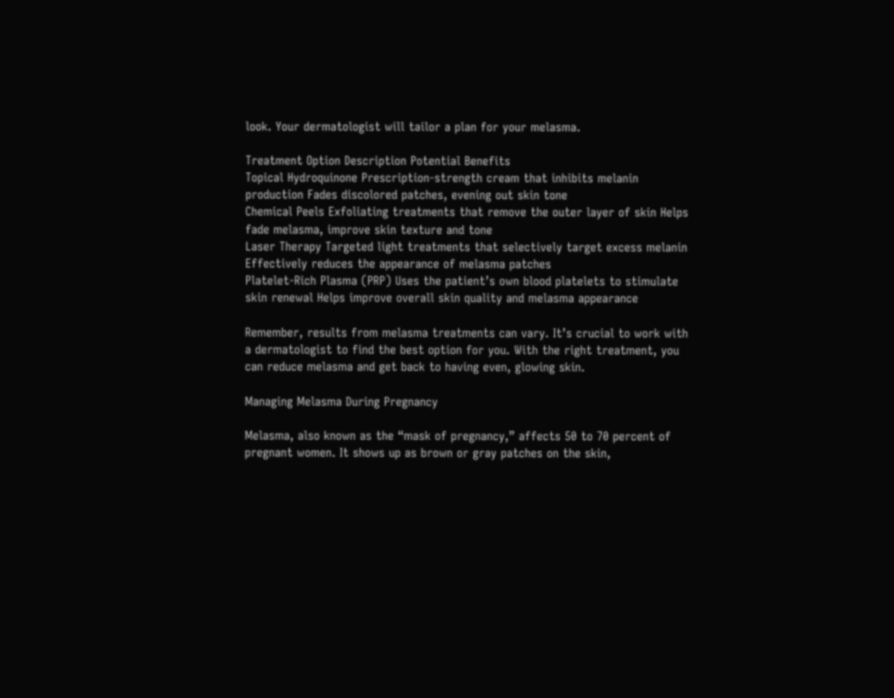look. Your dermatologist will tailor a plan for your melasma.

Treatment Option Description Potential Benefits
Topical Hydroquinone Prescription-strength cream that inhibits melanin production Fades discolored patches, evening out skin tone
Chemical Peels Exfoliating treatments that remove the outer layer of skin Helps fade melasma, improve skin texture and tone
Laser Therapy Targeted light treatments that selectively target excess melanin Effectively reduces the appearance of melasma patches
Platelet-Rich Plasma (PRP) Uses the patient’s own blood platelets to stimulate skin renewal Helps improve overall skin quality and melasma appearance

Remember, results from melasma treatments can vary. It’s crucial to work with a dermatologist to find the best option for you. With the right treatment, you can reduce melasma and get back to having even, glowing skin.

Managing Melasma During Pregnancy

Melasma, also known as the “mask of pregnancy,” affects 50 to 70 percent of pregnant women. It shows up as brown or gray patches on the skin,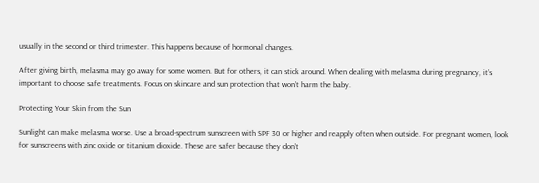usually in the second or third trimester. This happens because of hormonal changes.

After giving birth, melasma may go away for some women. But for others, it can stick around. When dealing with melasma during pregnancy, it’s important to choose safe treatments. Focus on skincare and sun protection that won’t harm the baby.

Protecting Your Skin from the Sun

Sunlight can make melasma worse. Use a broad-spectrum sunscreen with SPF 30 or higher and reapply often when outside. For pregnant women, look for sunscreens with zinc oxide or titanium dioxide. These are safer because they don’t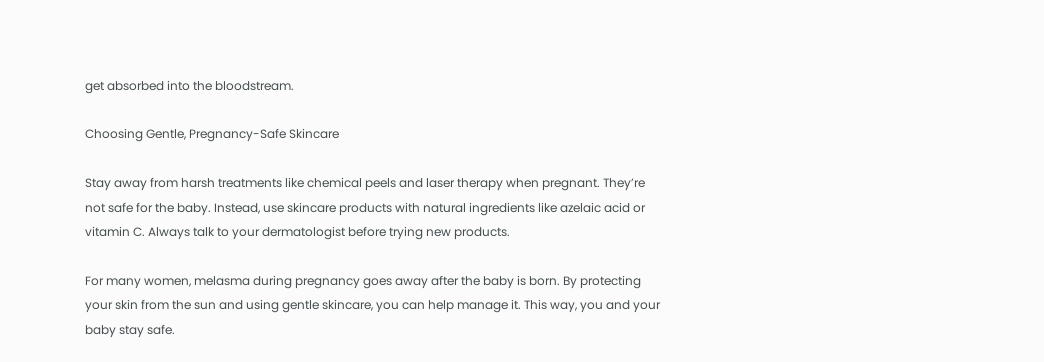get absorbed into the bloodstream.

Choosing Gentle, Pregnancy-Safe Skincare

Stay away from harsh treatments like chemical peels and laser therapy when pregnant. They’re not safe for the baby. Instead, use skincare products with natural ingredients like azelaic acid or vitamin C. Always talk to your dermatologist before trying new products.

For many women, melasma during pregnancy goes away after the baby is born. By protecting your skin from the sun and using gentle skincare, you can help manage it. This way, you and your baby stay safe.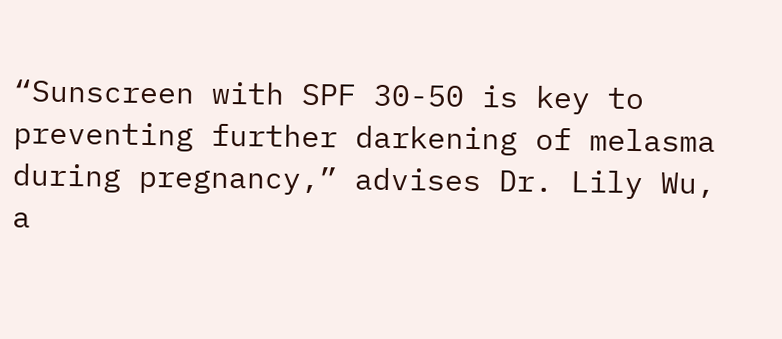“Sunscreen with SPF 30-50 is key to preventing further darkening of melasma during pregnancy,” advises Dr. Lily Wu, a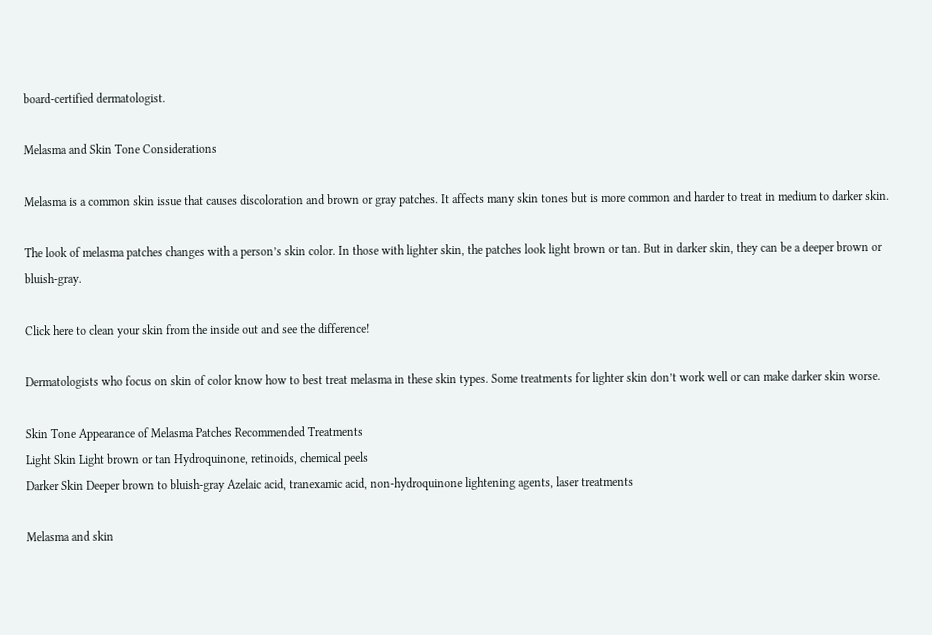board-certified dermatologist.

Melasma and Skin Tone Considerations

Melasma is a common skin issue that causes discoloration and brown or gray patches. It affects many skin tones but is more common and harder to treat in medium to darker skin.

The look of melasma patches changes with a person’s skin color. In those with lighter skin, the patches look light brown or tan. But in darker skin, they can be a deeper brown or bluish-gray.

Click here to clean your skin from the inside out and see the difference!

Dermatologists who focus on skin of color know how to best treat melasma in these skin types. Some treatments for lighter skin don’t work well or can make darker skin worse.

Skin Tone Appearance of Melasma Patches Recommended Treatments
Light Skin Light brown or tan Hydroquinone, retinoids, chemical peels
Darker Skin Deeper brown to bluish-gray Azelaic acid, tranexamic acid, non-hydroquinone lightening agents, laser treatments

Melasma and skin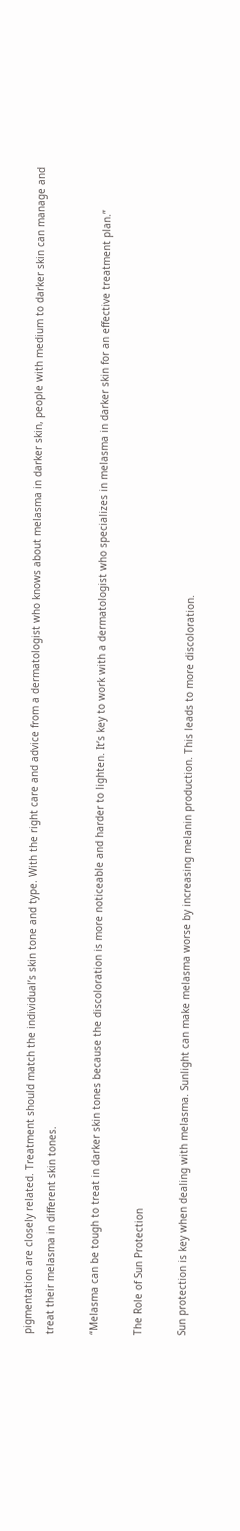pigmentation are closely related. Treatment should match the individual’s skin tone and type. With the right care and advice from a dermatologist who knows about melasma in darker skin, people with medium to darker skin can manage and treat their melasma in different skin tones.

“Melasma can be tough to treat in darker skin tones because the discoloration is more noticeable and harder to lighten. It’s key to work with a dermatologist who specializes in melasma in darker skin for an effective treatment plan.”

The Role of Sun Protection

Sun protection is key when dealing with melasma. Sunlight can make melasma worse by increasing melanin production. This leads to more discoloration.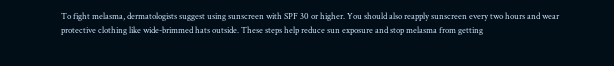To fight melasma, dermatologists suggest using sunscreen with SPF 30 or higher. You should also reapply sunscreen every two hours and wear protective clothing like wide-brimmed hats outside. These steps help reduce sun exposure and stop melasma from getting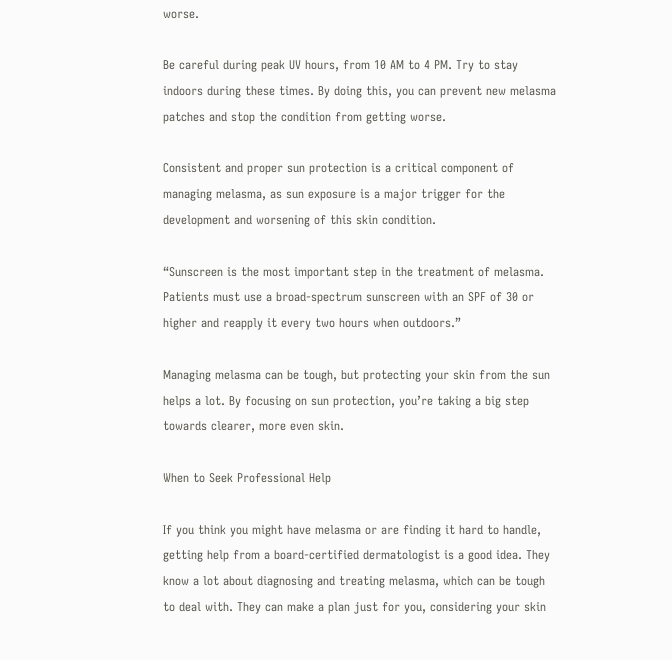worse.

Be careful during peak UV hours, from 10 AM to 4 PM. Try to stay indoors during these times. By doing this, you can prevent new melasma patches and stop the condition from getting worse.

Consistent and proper sun protection is a critical component of managing melasma, as sun exposure is a major trigger for the development and worsening of this skin condition.

“Sunscreen is the most important step in the treatment of melasma. Patients must use a broad-spectrum sunscreen with an SPF of 30 or higher and reapply it every two hours when outdoors.”

Managing melasma can be tough, but protecting your skin from the sun helps a lot. By focusing on sun protection, you’re taking a big step towards clearer, more even skin.

When to Seek Professional Help

If you think you might have melasma or are finding it hard to handle, getting help from a board-certified dermatologist is a good idea. They know a lot about diagnosing and treating melasma, which can be tough to deal with. They can make a plan just for you, considering your skin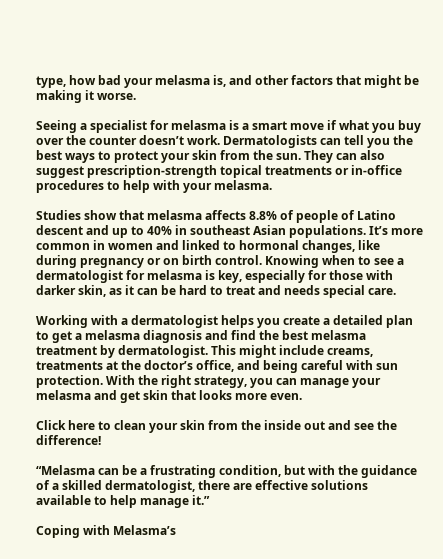type, how bad your melasma is, and other factors that might be making it worse.

Seeing a specialist for melasma is a smart move if what you buy over the counter doesn’t work. Dermatologists can tell you the best ways to protect your skin from the sun. They can also suggest prescription-strength topical treatments or in-office procedures to help with your melasma.

Studies show that melasma affects 8.8% of people of Latino descent and up to 40% in southeast Asian populations. It’s more common in women and linked to hormonal changes, like during pregnancy or on birth control. Knowing when to see a dermatologist for melasma is key, especially for those with darker skin, as it can be hard to treat and needs special care.

Working with a dermatologist helps you create a detailed plan to get a melasma diagnosis and find the best melasma treatment by dermatologist. This might include creams, treatments at the doctor’s office, and being careful with sun protection. With the right strategy, you can manage your melasma and get skin that looks more even.

Click here to clean your skin from the inside out and see the difference!

“Melasma can be a frustrating condition, but with the guidance of a skilled dermatologist, there are effective solutions available to help manage it.”

Coping with Melasma’s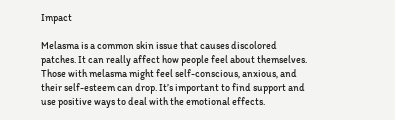Impact

Melasma is a common skin issue that causes discolored patches. It can really affect how people feel about themselves. Those with melasma might feel self-conscious, anxious, and their self-esteem can drop. It’s important to find support and use positive ways to deal with the emotional effects.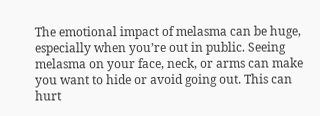The emotional impact of melasma can be huge, especially when you’re out in public. Seeing melasma on your face, neck, or arms can make you want to hide or avoid going out. This can hurt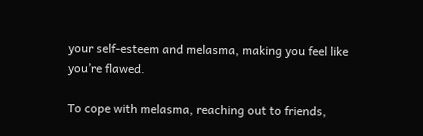your self-esteem and melasma, making you feel like you’re flawed.

To cope with melasma, reaching out to friends,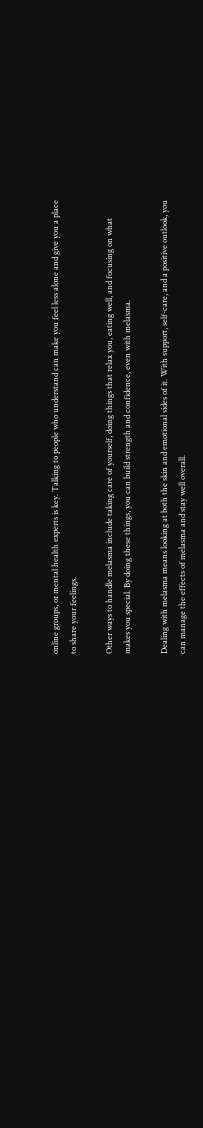online groups, or mental health experts is key. Talking to people who understand can make you feel less alone and give you a place to share your feelings.

Other ways to handle melasma include taking care of yourself, doing things that relax you, eating well, and focusing on what makes you special. By doing these things, you can build strength and confidence, even with melasma.

Dealing with melasma means looking at both the skin and emotional sides of it. With support, self-care, and a positive outlook, you can manage the effects of melasma and stay well overall.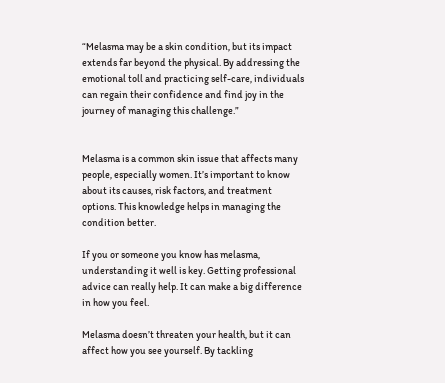“Melasma may be a skin condition, but its impact extends far beyond the physical. By addressing the emotional toll and practicing self-care, individuals can regain their confidence and find joy in the journey of managing this challenge.”


Melasma is a common skin issue that affects many people, especially women. It’s important to know about its causes, risk factors, and treatment options. This knowledge helps in managing the condition better.

If you or someone you know has melasma, understanding it well is key. Getting professional advice can really help. It can make a big difference in how you feel.

Melasma doesn’t threaten your health, but it can affect how you see yourself. By tackling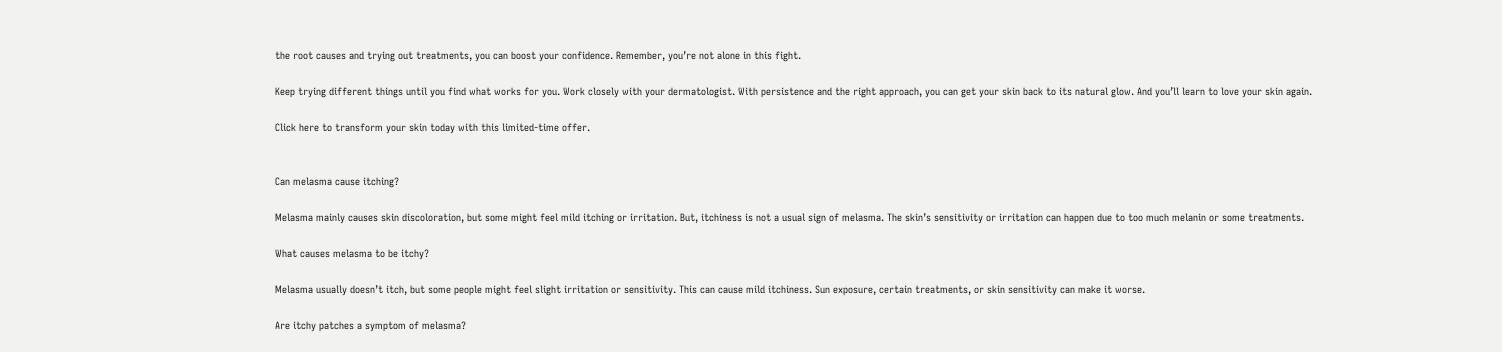the root causes and trying out treatments, you can boost your confidence. Remember, you’re not alone in this fight.

Keep trying different things until you find what works for you. Work closely with your dermatologist. With persistence and the right approach, you can get your skin back to its natural glow. And you’ll learn to love your skin again.

Click here to transform your skin today with this limited-time offer.


Can melasma cause itching?

Melasma mainly causes skin discoloration, but some might feel mild itching or irritation. But, itchiness is not a usual sign of melasma. The skin’s sensitivity or irritation can happen due to too much melanin or some treatments.

What causes melasma to be itchy?

Melasma usually doesn’t itch, but some people might feel slight irritation or sensitivity. This can cause mild itchiness. Sun exposure, certain treatments, or skin sensitivity can make it worse.

Are itchy patches a symptom of melasma?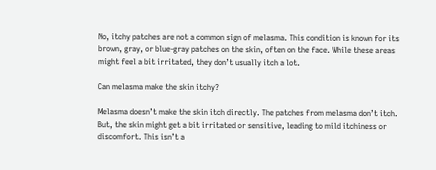No, itchy patches are not a common sign of melasma. This condition is known for its brown, gray, or blue-gray patches on the skin, often on the face. While these areas might feel a bit irritated, they don’t usually itch a lot.

Can melasma make the skin itchy?

Melasma doesn’t make the skin itch directly. The patches from melasma don’t itch. But, the skin might get a bit irritated or sensitive, leading to mild itchiness or discomfort. This isn’t a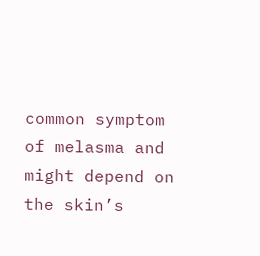common symptom of melasma and might depend on the skin’s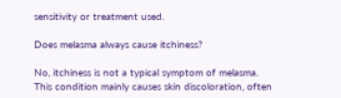sensitivity or treatment used.

Does melasma always cause itchiness?

No, itchiness is not a typical symptom of melasma. This condition mainly causes skin discoloration, often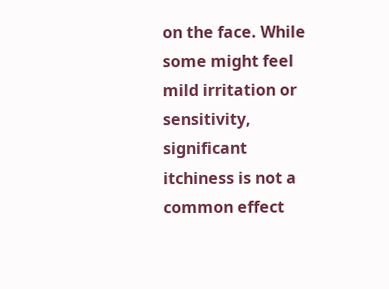on the face. While some might feel mild irritation or sensitivity, significant itchiness is not a common effect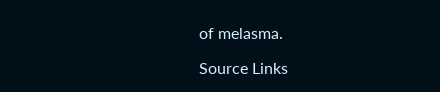of melasma.

Source Links